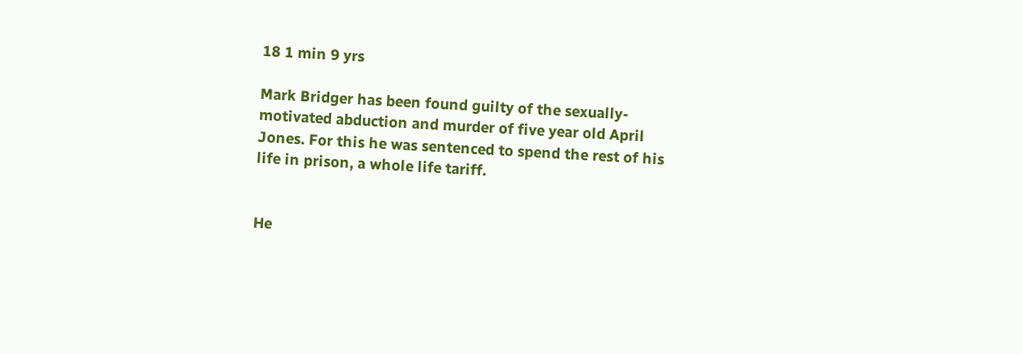18 1 min 9 yrs

Mark Bridger has been found guilty of the sexually-motivated abduction and murder of five year old April Jones. For this he was sentenced to spend the rest of his life in prison, a whole life tariff.


He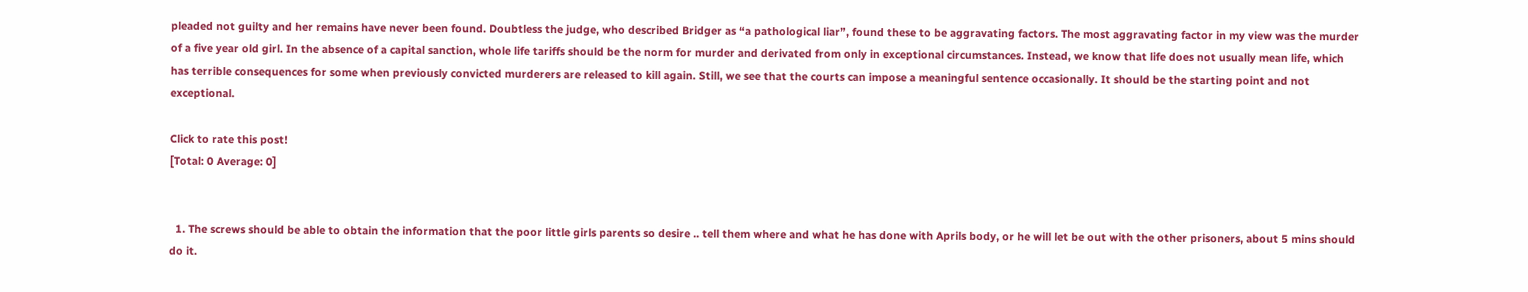pleaded not guilty and her remains have never been found. Doubtless the judge, who described Bridger as “a pathological liar”, found these to be aggravating factors. The most aggravating factor in my view was the murder of a five year old girl. In the absence of a capital sanction, whole life tariffs should be the norm for murder and derivated from only in exceptional circumstances. Instead, we know that life does not usually mean life, which has terrible consequences for some when previously convicted murderers are released to kill again. Still, we see that the courts can impose a meaningful sentence occasionally. It should be the starting point and not exceptional.

Click to rate this post!
[Total: 0 Average: 0]


  1. The screws should be able to obtain the information that the poor little girls parents so desire .. tell them where and what he has done with Aprils body, or he will let be out with the other prisoners, about 5 mins should do it.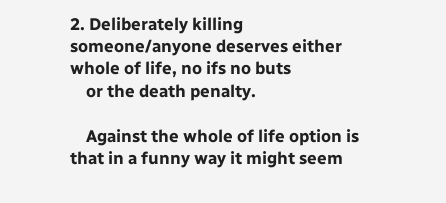2. Deliberately killing someone/anyone deserves either whole of life, no ifs no buts
    or the death penalty.

    Against the whole of life option is that in a funny way it might seem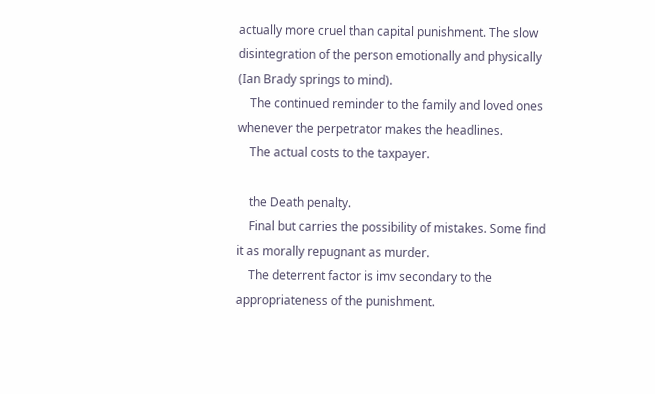actually more cruel than capital punishment. The slow disintegration of the person emotionally and physically (Ian Brady springs to mind).
    The continued reminder to the family and loved ones whenever the perpetrator makes the headlines.
    The actual costs to the taxpayer.

    the Death penalty.
    Final but carries the possibility of mistakes. Some find it as morally repugnant as murder.
    The deterrent factor is imv secondary to the appropriateness of the punishment.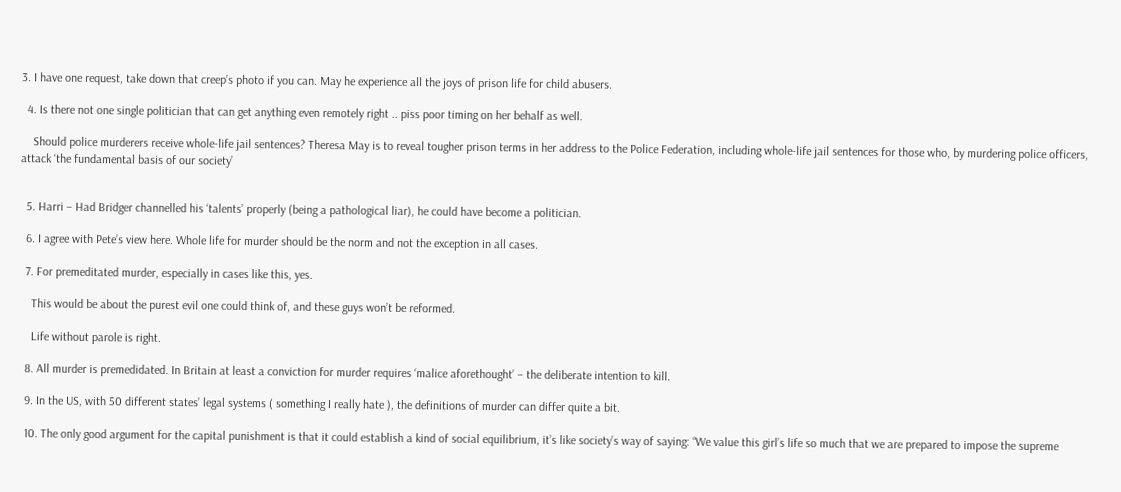3. I have one request, take down that creep’s photo if you can. May he experience all the joys of prison life for child abusers.

  4. Is there not one single politician that can get anything even remotely right .. piss poor timing on her behalf as well.

    Should police murderers receive whole-life jail sentences? Theresa May is to reveal tougher prison terms in her address to the Police Federation, including whole-life jail sentences for those who, by murdering police officers, attack ‘the fundamental basis of our society’


  5. Harri – Had Bridger channelled his ‘talents’ properly (being a pathological liar), he could have become a politician.

  6. I agree with Pete’s view here. Whole life for murder should be the norm and not the exception in all cases.

  7. For premeditated murder, especially in cases like this, yes.

    This would be about the purest evil one could think of, and these guys won’t be reformed.

    Life without parole is right.

  8. All murder is premedidated. In Britain at least a conviction for murder requires ‘malice aforethought’ – the deliberate intention to kill.

  9. In the US, with 50 different states’ legal systems ( something I really hate ), the definitions of murder can differ quite a bit.

  10. The only good argument for the capital punishment is that it could establish a kind of social equilibrium, it’s like society’s way of saying: “We value this girl’s life so much that we are prepared to impose the supreme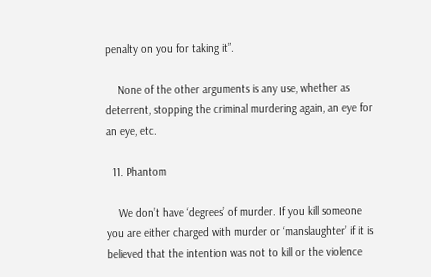penalty on you for taking it”.

    None of the other arguments is any use, whether as deterrent, stopping the criminal murdering again, an eye for an eye, etc.

  11. Phantom

    We don’t have ‘degrees’ of murder. If you kill someone you are either charged with murder or ‘manslaughter’ if it is believed that the intention was not to kill or the violence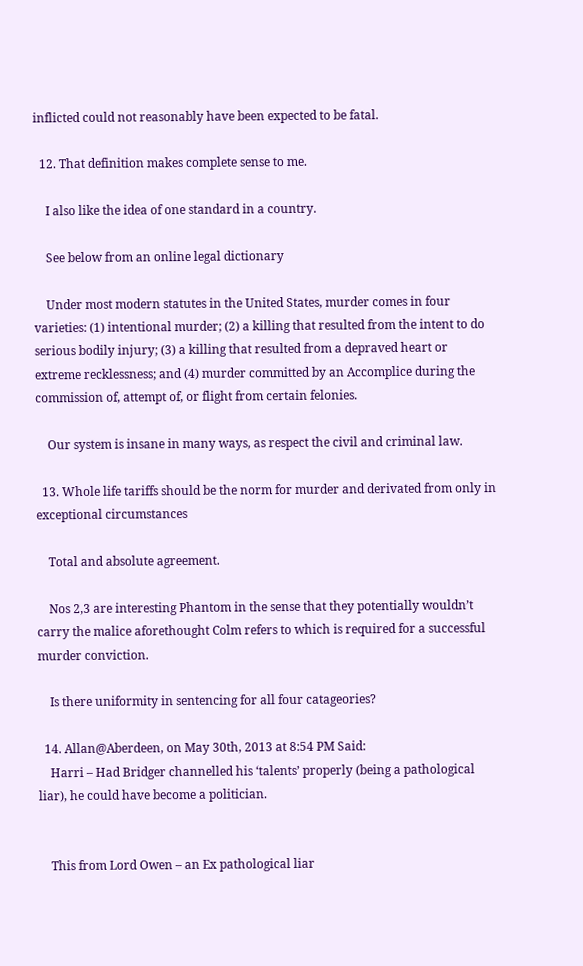inflicted could not reasonably have been expected to be fatal.

  12. That definition makes complete sense to me.

    I also like the idea of one standard in a country.

    See below from an online legal dictionary

    Under most modern statutes in the United States, murder comes in four varieties: (1) intentional murder; (2) a killing that resulted from the intent to do serious bodily injury; (3) a killing that resulted from a depraved heart or extreme recklessness; and (4) murder committed by an Accomplice during the commission of, attempt of, or flight from certain felonies.

    Our system is insane in many ways, as respect the civil and criminal law.

  13. Whole life tariffs should be the norm for murder and derivated from only in exceptional circumstances

    Total and absolute agreement.

    Nos 2,3 are interesting Phantom in the sense that they potentially wouldn’t carry the malice aforethought Colm refers to which is required for a successful murder conviction.

    Is there uniformity in sentencing for all four catageories?

  14. Allan@Aberdeen, on May 30th, 2013 at 8:54 PM Said:
    Harri – Had Bridger channelled his ‘talents’ properly (being a pathological liar), he could have become a politician.


    This from Lord Owen – an Ex pathological liar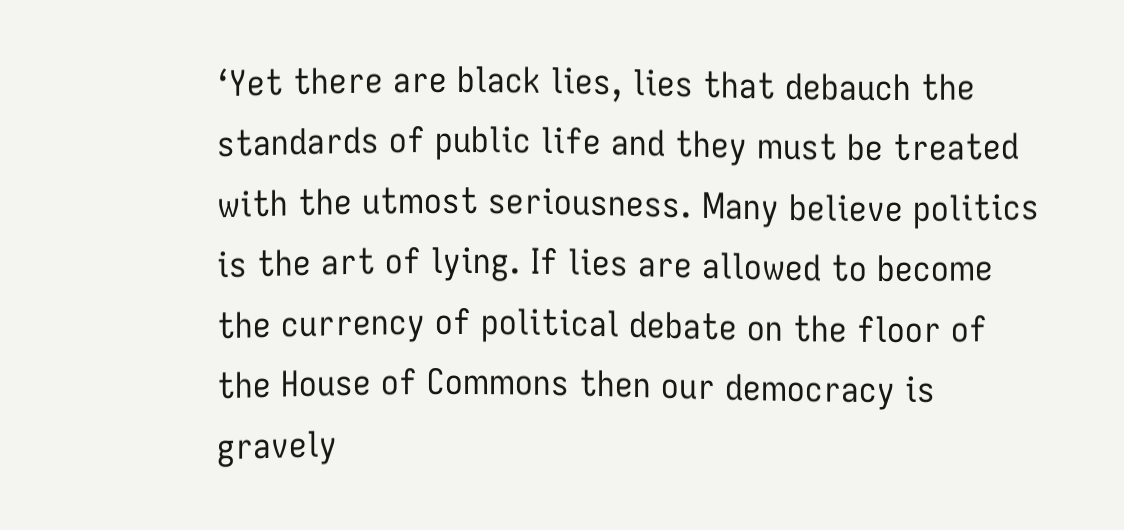‘Yet there are black lies, lies that debauch the standards of public life and they must be treated with the utmost seriousness. Many believe politics is the art of lying. If lies are allowed to become the currency of political debate on the floor of the House of Commons then our democracy is gravely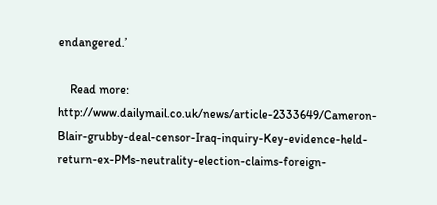endangered.’

    Read more: http://www.dailymail.co.uk/news/article-2333649/Cameron-Blair-grubby-deal-censor-Iraq-inquiry-Key-evidence-held-return-ex-PMs-neutrality-election-claims-foreign-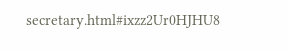secretary.html#ixzz2Ur0HJHU8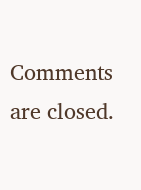Comments are closed.